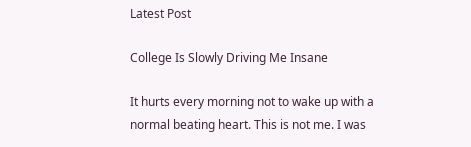Latest Post

College Is Slowly Driving Me Insane

It hurts every morning not to wake up with a normal beating heart. This is not me. I was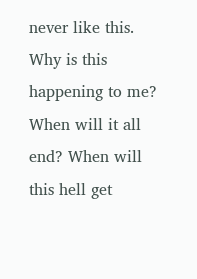never like this. Why is this happening to me? When will it all end? When will this hell get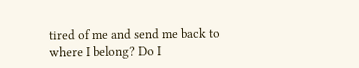tired of me and send me back to where I belong? Do I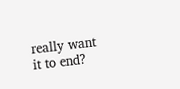really want it to end?